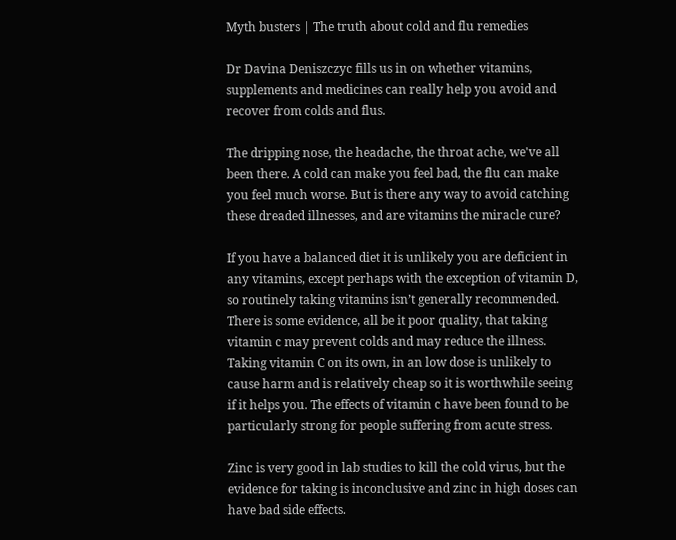Myth busters | The truth about cold and flu remedies

Dr Davina Deniszczyc fills us in on whether vitamins, supplements and medicines can really help you avoid and recover from colds and flus.

The dripping nose, the headache, the throat ache, we've all been there. A cold can make you feel bad, the flu can make you feel much worse. But is there any way to avoid catching these dreaded illnesses, and are vitamins the miracle cure?

If you have a balanced diet it is unlikely you are deficient in any vitamins, except perhaps with the exception of vitamin D, so routinely taking vitamins isn’t generally recommended. There is some evidence, all be it poor quality, that taking vitamin c may prevent colds and may reduce the illness. Taking vitamin C on its own, in an low dose is unlikely to cause harm and is relatively cheap so it is worthwhile seeing if it helps you. The effects of vitamin c have been found to be particularly strong for people suffering from acute stress.

Zinc is very good in lab studies to kill the cold virus, but the evidence for taking is inconclusive and zinc in high doses can have bad side effects.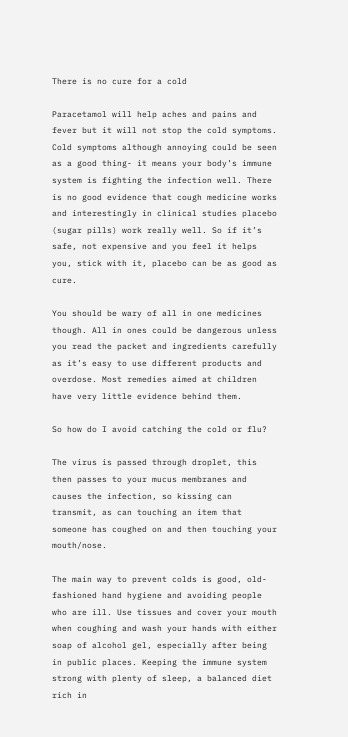There is no cure for a cold

Paracetamol will help aches and pains and fever but it will not stop the cold symptoms. Cold symptoms although annoying could be seen as a good thing- it means your body’s immune system is fighting the infection well. There is no good evidence that cough medicine works and interestingly in clinical studies placebo (sugar pills) work really well. So if it’s safe, not expensive and you feel it helps you, stick with it, placebo can be as good as cure.

You should be wary of all in one medicines though. All in ones could be dangerous unless you read the packet and ingredients carefully as it’s easy to use different products and overdose. Most remedies aimed at children have very little evidence behind them.

So how do I avoid catching the cold or flu?

The virus is passed through droplet, this then passes to your mucus membranes and causes the infection, so kissing can transmit, as can touching an item that someone has coughed on and then touching your mouth/nose.

The main way to prevent colds is good, old-fashioned hand hygiene and avoiding people who are ill. Use tissues and cover your mouth when coughing and wash your hands with either soap of alcohol gel, especially after being in public places. Keeping the immune system strong with plenty of sleep, a balanced diet rich in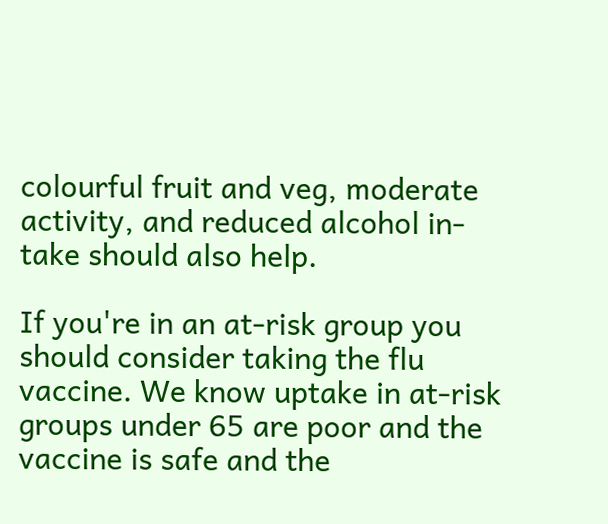colourful fruit and veg, moderate activity, and reduced alcohol in-take should also help.

If you're in an at-risk group you should consider taking the flu vaccine. We know uptake in at-risk groups under 65 are poor and the vaccine is safe and the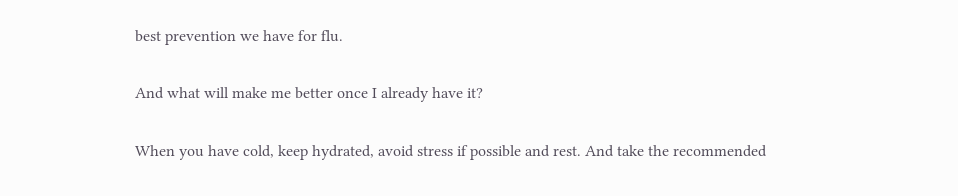best prevention we have for flu.

And what will make me better once I already have it?

When you have cold, keep hydrated, avoid stress if possible and rest. And take the recommended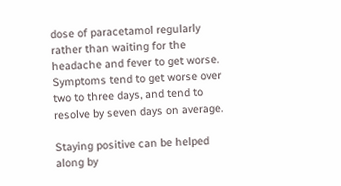dose of paracetamol regularly rather than waiting for the headache and fever to get worse. Symptoms tend to get worse over two to three days, and tend to resolve by seven days on average.

Staying positive can be helped along by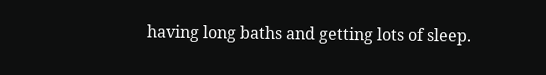having long baths and getting lots of sleep.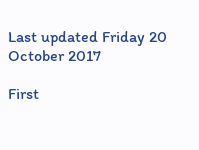Last updated Friday 20 October 2017

First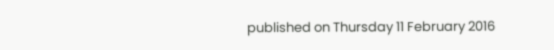published on Thursday 11 February 2016